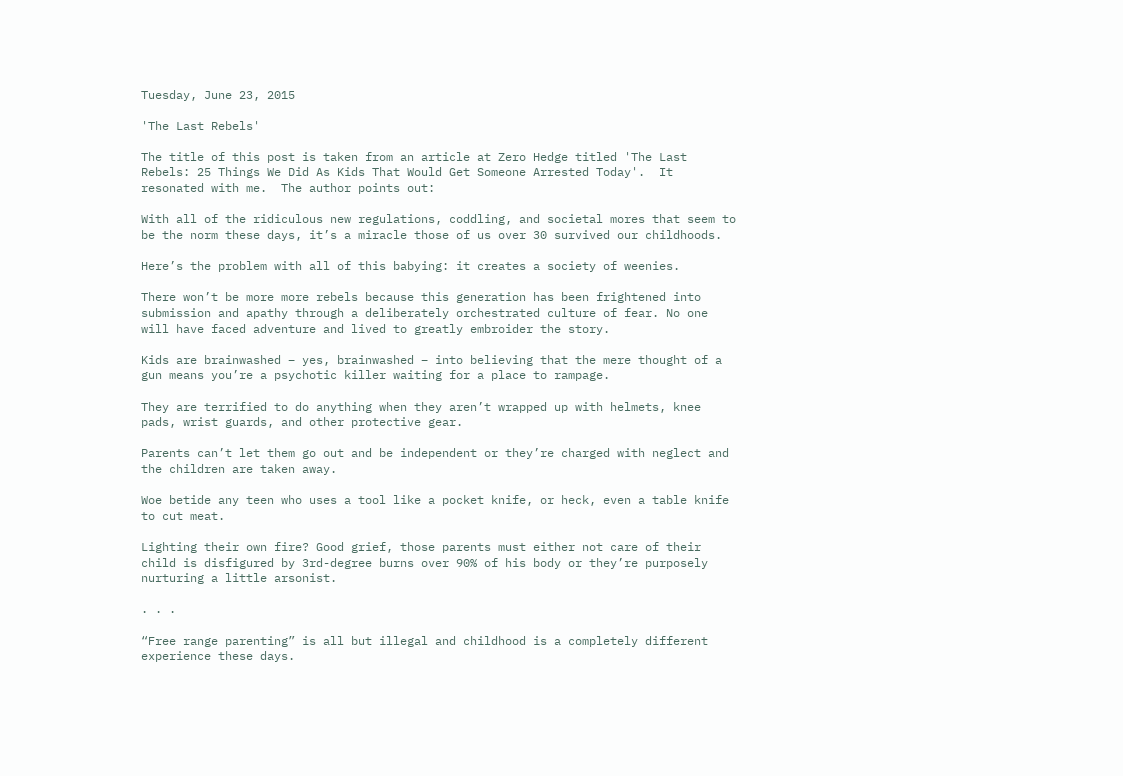Tuesday, June 23, 2015

'The Last Rebels'

The title of this post is taken from an article at Zero Hedge titled 'The Last Rebels: 25 Things We Did As Kids That Would Get Someone Arrested Today'.  It resonated with me.  The author points out:

With all of the ridiculous new regulations, coddling, and societal mores that seem to be the norm these days, it’s a miracle those of us over 30 survived our childhoods.

Here’s the problem with all of this babying: it creates a society of weenies.

There won’t be more more rebels because this generation has been frightened into submission and apathy through a deliberately orchestrated culture of fear. No one will have faced adventure and lived to greatly embroider the story.

Kids are brainwashed – yes, brainwashed – into believing that the mere thought of a gun means you’re a psychotic killer waiting for a place to rampage.

They are terrified to do anything when they aren’t wrapped up with helmets, knee pads, wrist guards, and other protective gear.

Parents can’t let them go out and be independent or they’re charged with neglect and the children are taken away.

Woe betide any teen who uses a tool like a pocket knife, or heck, even a table knife to cut meat.

Lighting their own fire? Good grief, those parents must either not care of their child is disfigured by 3rd-degree burns over 90% of his body or they’re purposely nurturing a little arsonist.

. . .

“Free range parenting” is all but illegal and childhood is a completely different experience these days.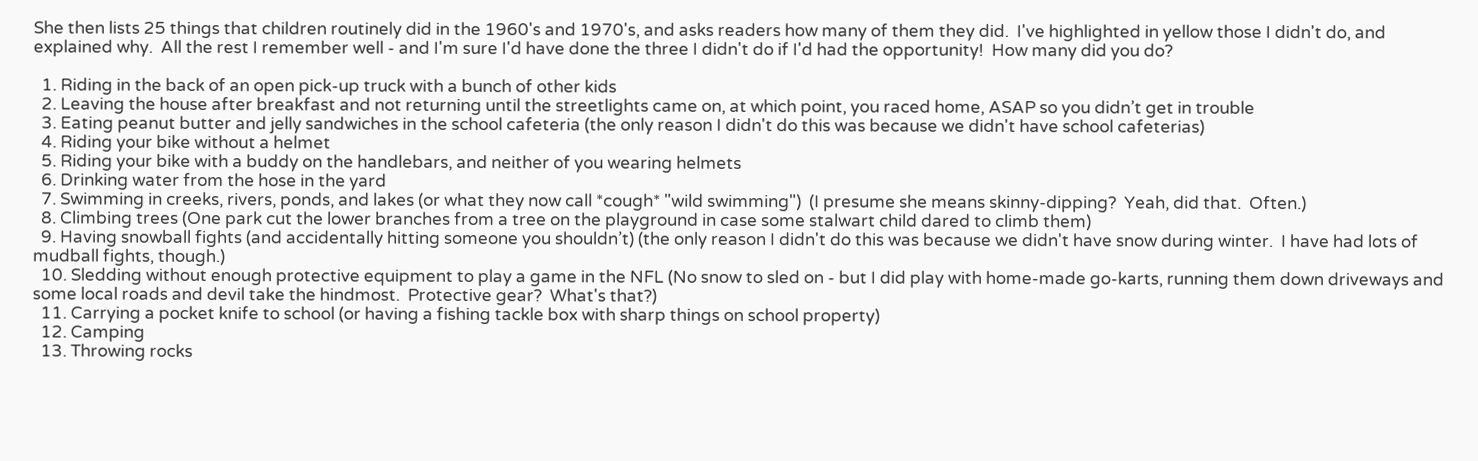She then lists 25 things that children routinely did in the 1960's and 1970's, and asks readers how many of them they did.  I've highlighted in yellow those I didn't do, and explained why.  All the rest I remember well - and I'm sure I'd have done the three I didn't do if I'd had the opportunity!  How many did you do?

  1. Riding in the back of an open pick-up truck with a bunch of other kids
  2. Leaving the house after breakfast and not returning until the streetlights came on, at which point, you raced home, ASAP so you didn’t get in trouble
  3. Eating peanut butter and jelly sandwiches in the school cafeteria (the only reason I didn't do this was because we didn't have school cafeterias)
  4. Riding your bike without a helmet
  5. Riding your bike with a buddy on the handlebars, and neither of you wearing helmets
  6. Drinking water from the hose in the yard
  7. Swimming in creeks, rivers, ponds, and lakes (or what they now call *cough* "wild swimming")  (I presume she means skinny-dipping?  Yeah, did that.  Often.)
  8. Climbing trees (One park cut the lower branches from a tree on the playground in case some stalwart child dared to climb them)
  9. Having snowball fights (and accidentally hitting someone you shouldn’t) (the only reason I didn't do this was because we didn't have snow during winter.  I have had lots of mudball fights, though.)
  10. Sledding without enough protective equipment to play a game in the NFL (No snow to sled on - but I did play with home-made go-karts, running them down driveways and some local roads and devil take the hindmost.  Protective gear?  What's that?)
  11. Carrying a pocket knife to school (or having a fishing tackle box with sharp things on school property)
  12. Camping
  13. Throwing rocks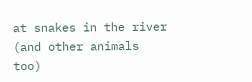at snakes in the river  (and other animals too)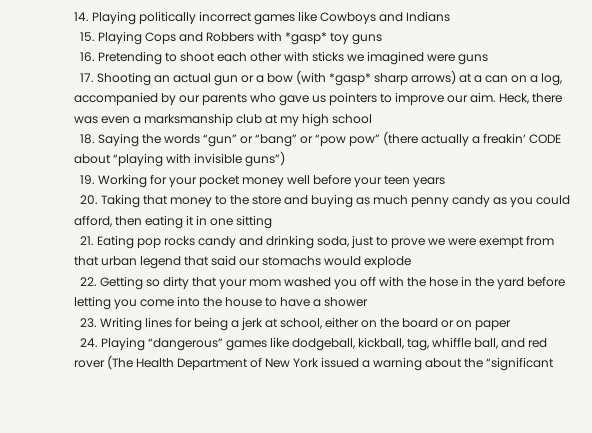14. Playing politically incorrect games like Cowboys and Indians
  15. Playing Cops and Robbers with *gasp* toy guns
  16. Pretending to shoot each other with sticks we imagined were guns
  17. Shooting an actual gun or a bow (with *gasp* sharp arrows) at a can on a log, accompanied by our parents who gave us pointers to improve our aim. Heck, there was even a marksmanship club at my high school
  18. Saying the words “gun” or “bang” or “pow pow” (there actually a freakin’ CODE about “playing with invisible guns”)
  19. Working for your pocket money well before your teen years
  20. Taking that money to the store and buying as much penny candy as you could afford, then eating it in one sitting
  21. Eating pop rocks candy and drinking soda, just to prove we were exempt from that urban legend that said our stomachs would explode
  22. Getting so dirty that your mom washed you off with the hose in the yard before letting you come into the house to have a shower
  23. Writing lines for being a jerk at school, either on the board or on paper
  24. Playing “dangerous” games like dodgeball, kickball, tag, whiffle ball, and red rover (The Health Department of New York issued a warning about the “significant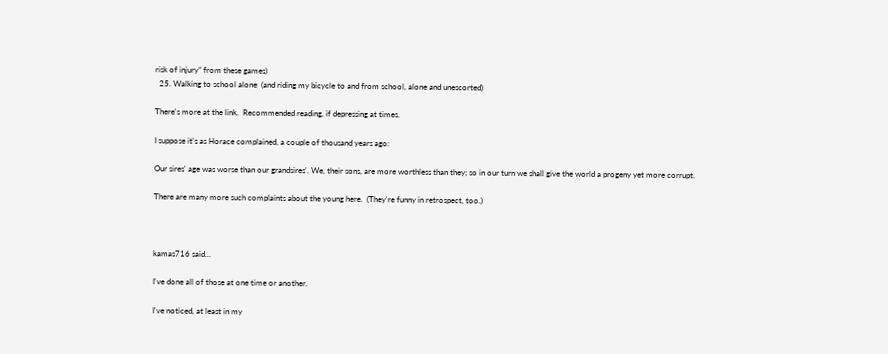risk of injury” from these games)
  25. Walking to school alone  (and riding my bicycle to and from school, alone and unescorted)

There's more at the link.  Recommended reading, if depressing at times.

I suppose it's as Horace complained, a couple of thousand years ago:

Our sires' age was worse than our grandsires'. We, their sons, are more worthless than they; so in our turn we shall give the world a progeny yet more corrupt.

There are many more such complaints about the young here.  (They're funny in retrospect, too.)



kamas716 said...

I've done all of those at one time or another.

I've noticed, at least in my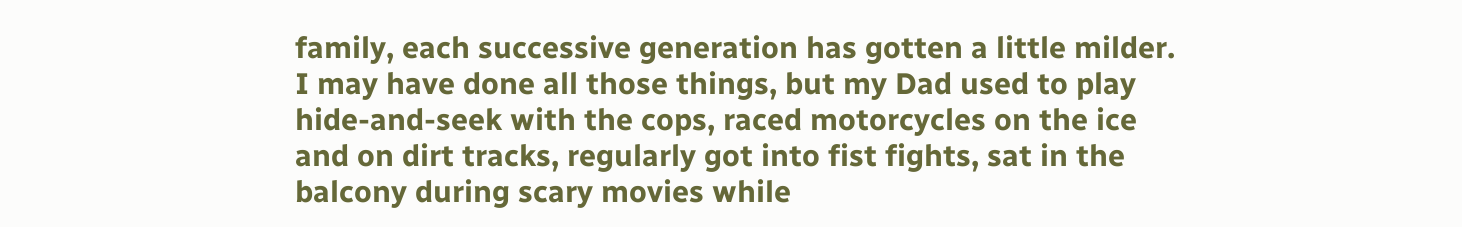family, each successive generation has gotten a little milder. I may have done all those things, but my Dad used to play hide-and-seek with the cops, raced motorcycles on the ice and on dirt tracks, regularly got into fist fights, sat in the balcony during scary movies while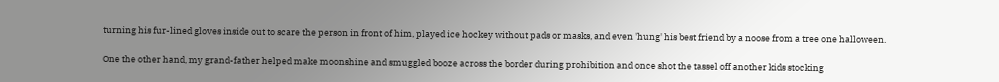turning his fur-lined gloves inside out to scare the person in front of him, played ice hockey without pads or masks, and even 'hung' his best friend by a noose from a tree one halloween.

One the other hand, my grand-father helped make moonshine and smuggled booze across the border during prohibition and once shot the tassel off another kids stocking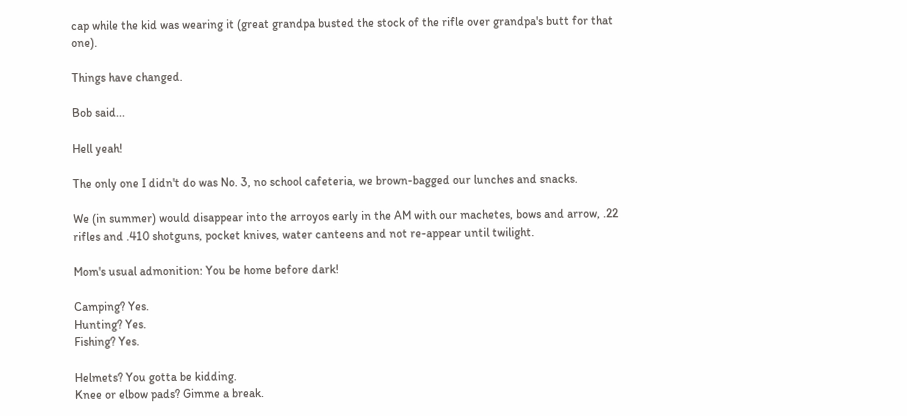cap while the kid was wearing it (great grandpa busted the stock of the rifle over grandpa's butt for that one).

Things have changed.

Bob said...

Hell yeah!

The only one I didn't do was No. 3, no school cafeteria, we brown-bagged our lunches and snacks.

We (in summer) would disappear into the arroyos early in the AM with our machetes, bows and arrow, .22 rifles and .410 shotguns, pocket knives, water canteens and not re-appear until twilight.

Mom's usual admonition: You be home before dark!

Camping? Yes.
Hunting? Yes.
Fishing? Yes.

Helmets? You gotta be kidding.
Knee or elbow pads? Gimme a break.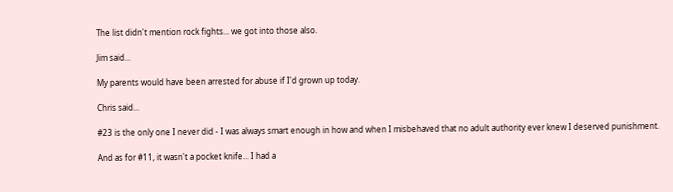The list didn't mention rock fights... we got into those also.

Jim said...

My parents would have been arrested for abuse if I'd grown up today.

Chris said...

#23 is the only one I never did - I was always smart enough in how and when I misbehaved that no adult authority ever knew I deserved punishment.

And as for #11, it wasn't a pocket knife... I had a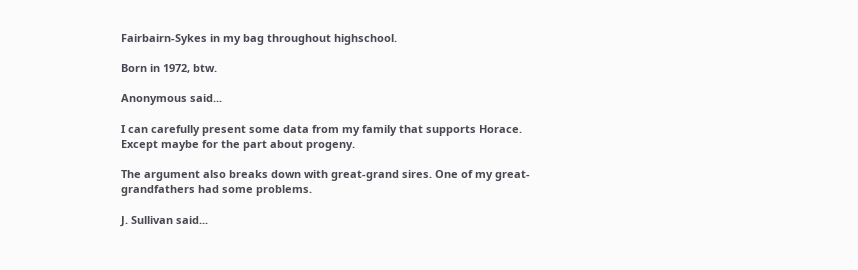Fairbairn-Sykes in my bag throughout highschool.

Born in 1972, btw.

Anonymous said...

I can carefully present some data from my family that supports Horace. Except maybe for the part about progeny.

The argument also breaks down with great-grand sires. One of my great-grandfathers had some problems.

J. Sullivan said...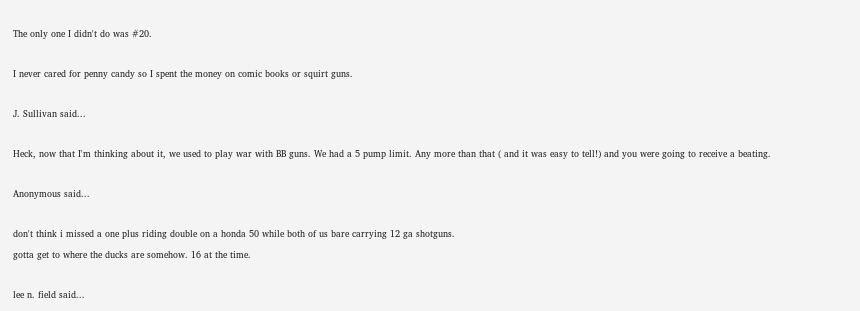The only one I didn't do was #20.

I never cared for penny candy so I spent the money on comic books or squirt guns.

J. Sullivan said...

Heck, now that I'm thinking about it, we used to play war with BB guns. We had a 5 pump limit. Any more than that ( and it was easy to tell!) and you were going to receive a beating.

Anonymous said...

don't think i missed a one plus riding double on a honda 50 while both of us bare carrying 12 ga shotguns.
gotta get to where the ducks are somehow. 16 at the time.

lee n. field said...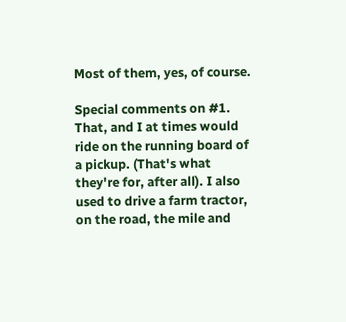Most of them, yes, of course.

Special comments on #1. That, and I at times would ride on the running board of a pickup. (That's what they're for, after all). I also used to drive a farm tractor, on the road, the mile and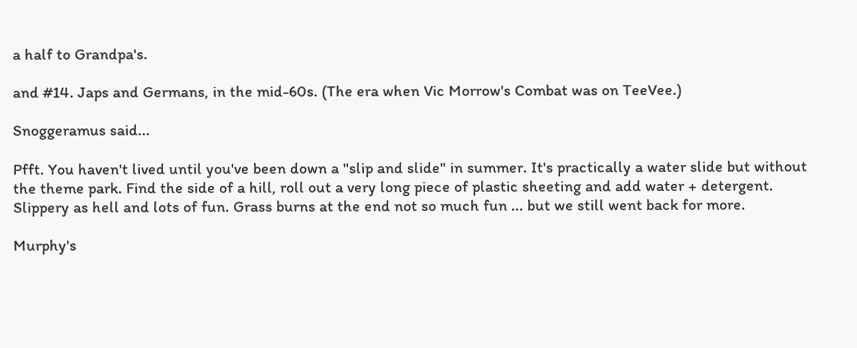a half to Grandpa's.

and #14. Japs and Germans, in the mid-60s. (The era when Vic Morrow's Combat was on TeeVee.)

Snoggeramus said...

Pfft. You haven't lived until you've been down a "slip and slide" in summer. It's practically a water slide but without the theme park. Find the side of a hill, roll out a very long piece of plastic sheeting and add water + detergent. Slippery as hell and lots of fun. Grass burns at the end not so much fun ... but we still went back for more.

Murphy's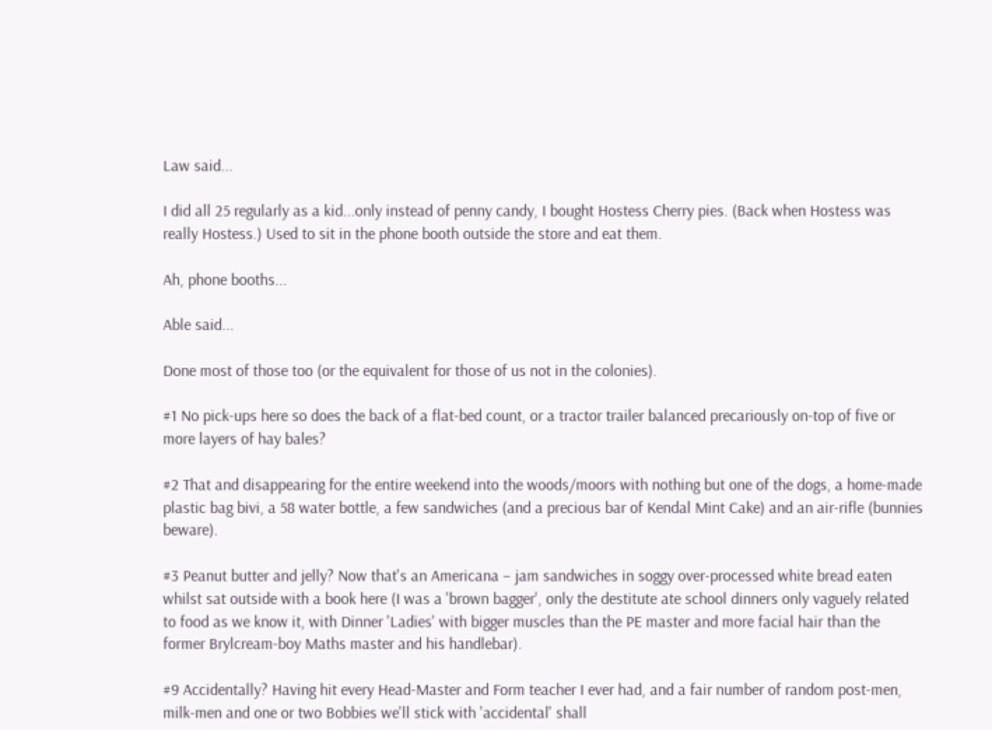Law said...

I did all 25 regularly as a kid...only instead of penny candy, I bought Hostess Cherry pies. (Back when Hostess was really Hostess.) Used to sit in the phone booth outside the store and eat them.

Ah, phone booths...

Able said...

Done most of those too (or the equivalent for those of us not in the colonies).

#1 No pick-ups here so does the back of a flat-bed count, or a tractor trailer balanced precariously on-top of five or more layers of hay bales?

#2 That and disappearing for the entire weekend into the woods/moors with nothing but one of the dogs, a home-made plastic bag bivi, a 58 water bottle, a few sandwiches (and a precious bar of Kendal Mint Cake) and an air-rifle (bunnies beware).

#3 Peanut butter and jelly? Now that's an Americana – jam sandwiches in soggy over-processed white bread eaten whilst sat outside with a book here (I was a 'brown bagger', only the destitute ate school dinners only vaguely related to food as we know it, with Dinner 'Ladies' with bigger muscles than the PE master and more facial hair than the former Brylcream-boy Maths master and his handlebar).

#9 Accidentally? Having hit every Head-Master and Form teacher I ever had, and a fair number of random post-men, milk-men and one or two Bobbies we'll stick with 'accidental' shall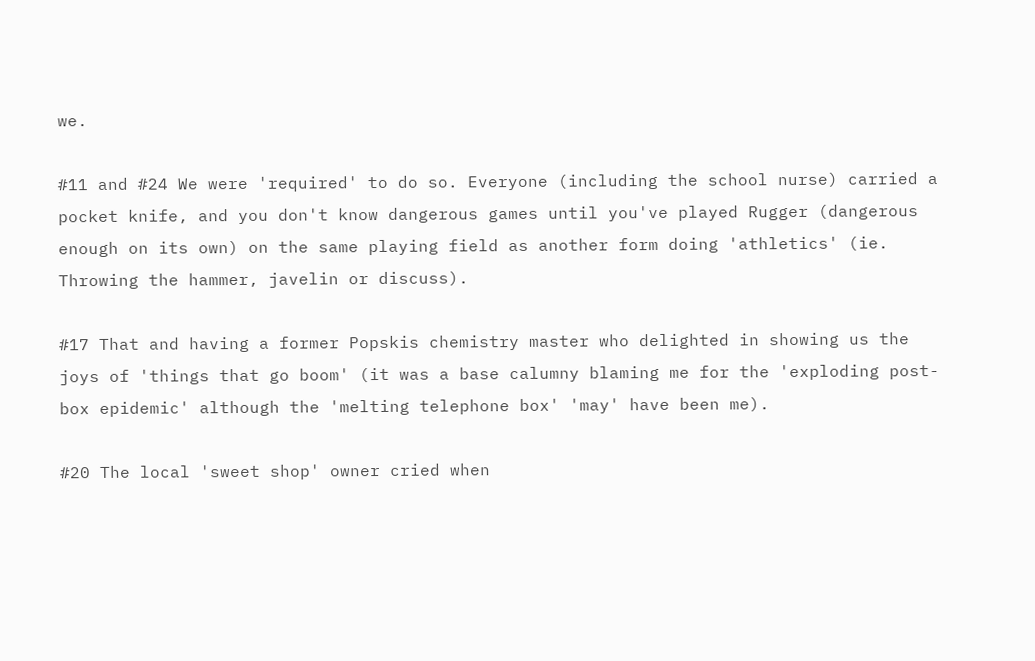we.

#11 and #24 We were 'required' to do so. Everyone (including the school nurse) carried a pocket knife, and you don't know dangerous games until you've played Rugger (dangerous enough on its own) on the same playing field as another form doing 'athletics' (ie. Throwing the hammer, javelin or discuss).

#17 That and having a former Popskis chemistry master who delighted in showing us the joys of 'things that go boom' (it was a base calumny blaming me for the 'exploding post-box epidemic' although the 'melting telephone box' 'may' have been me).

#20 The local 'sweet shop' owner cried when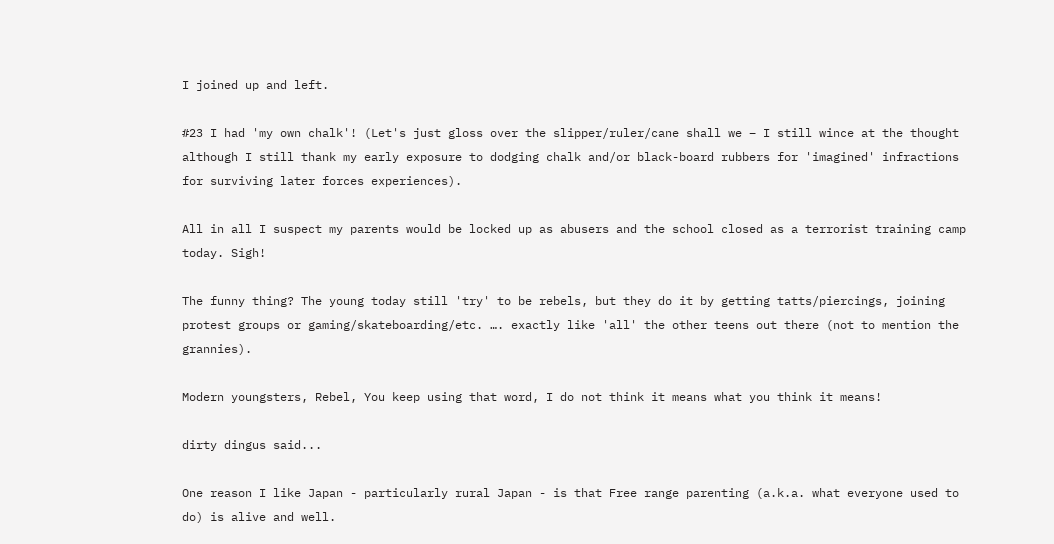I joined up and left.

#23 I had 'my own chalk'! (Let's just gloss over the slipper/ruler/cane shall we – I still wince at the thought although I still thank my early exposure to dodging chalk and/or black-board rubbers for 'imagined' infractions for surviving later forces experiences).

All in all I suspect my parents would be locked up as abusers and the school closed as a terrorist training camp today. Sigh!

The funny thing? The young today still 'try' to be rebels, but they do it by getting tatts/piercings, joining protest groups or gaming/skateboarding/etc. …. exactly like 'all' the other teens out there (not to mention the grannies).

Modern youngsters, Rebel, You keep using that word, I do not think it means what you think it means!

dirty dingus said...

One reason I like Japan - particularly rural Japan - is that Free range parenting (a.k.a. what everyone used to do) is alive and well.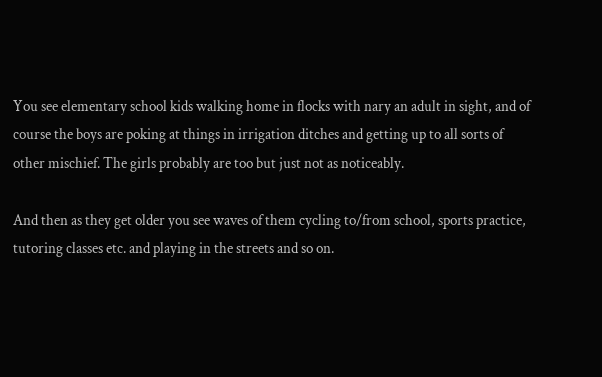You see elementary school kids walking home in flocks with nary an adult in sight, and of course the boys are poking at things in irrigation ditches and getting up to all sorts of other mischief. The girls probably are too but just not as noticeably.

And then as they get older you see waves of them cycling to/from school, sports practice, tutoring classes etc. and playing in the streets and so on.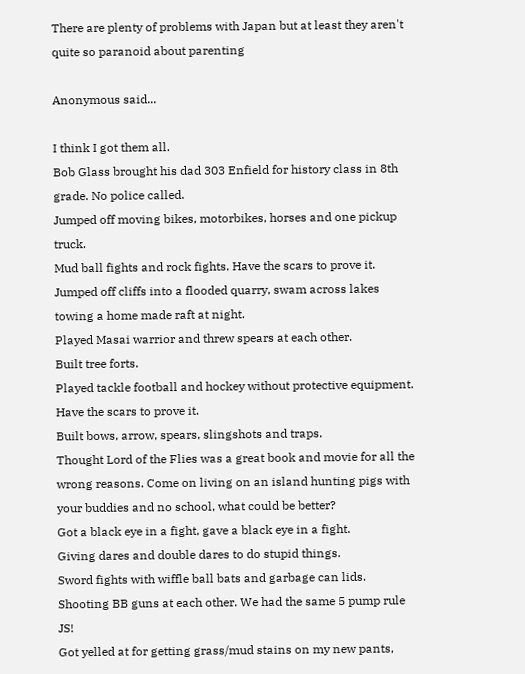There are plenty of problems with Japan but at least they aren't quite so paranoid about parenting

Anonymous said...

I think I got them all.
Bob Glass brought his dad 303 Enfield for history class in 8th grade. No police called.
Jumped off moving bikes, motorbikes, horses and one pickup truck.
Mud ball fights and rock fights. Have the scars to prove it.
Jumped off cliffs into a flooded quarry, swam across lakes towing a home made raft at night.
Played Masai warrior and threw spears at each other.
Built tree forts.
Played tackle football and hockey without protective equipment. Have the scars to prove it.
Built bows, arrow, spears, slingshots and traps.
Thought Lord of the Flies was a great book and movie for all the wrong reasons. Come on living on an island hunting pigs with your buddies and no school, what could be better?
Got a black eye in a fight, gave a black eye in a fight.
Giving dares and double dares to do stupid things.
Sword fights with wiffle ball bats and garbage can lids.
Shooting BB guns at each other. We had the same 5 pump rule JS!
Got yelled at for getting grass/mud stains on my new pants,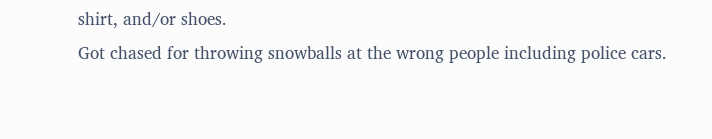shirt, and/or shoes.
Got chased for throwing snowballs at the wrong people including police cars.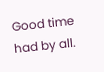Good time had by all.